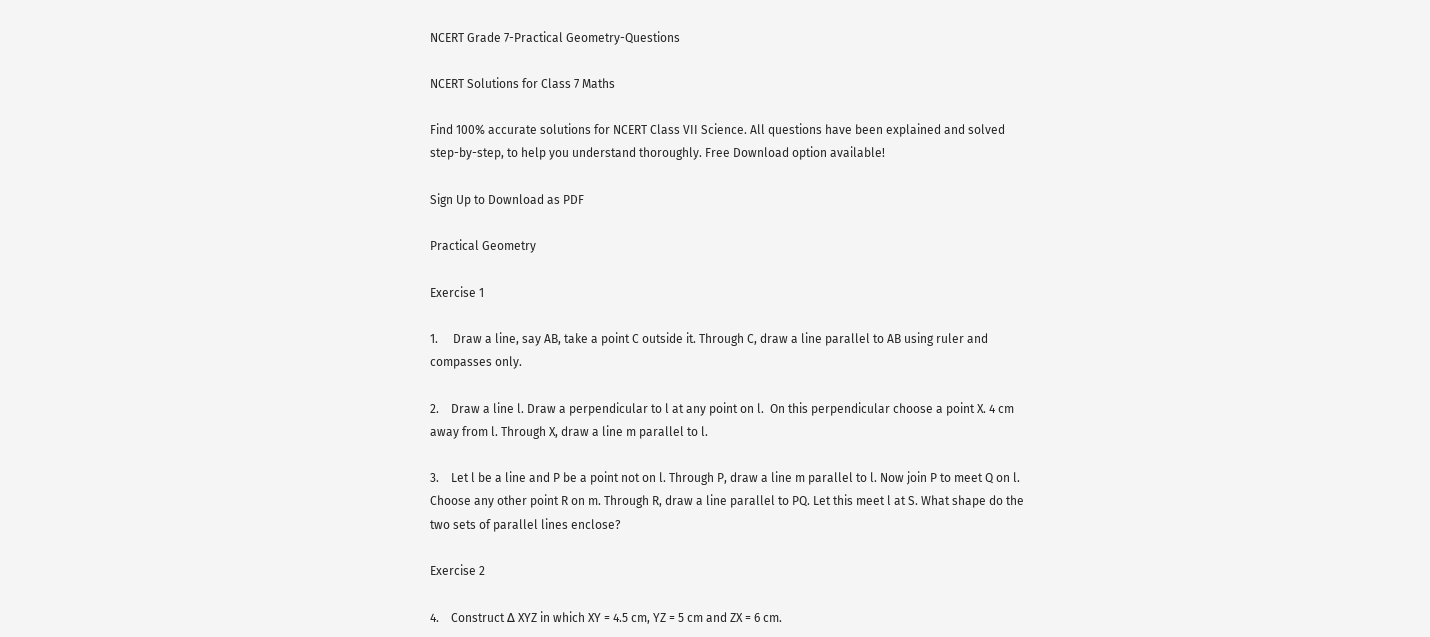NCERT Grade 7-Practical Geometry-Questions

NCERT Solutions for Class 7 Maths

Find 100% accurate solutions for NCERT Class VII Science. All questions have been explained and solved step-by-step, to help you understand thoroughly. Free Download option available!

Sign Up to Download as PDF

Practical Geometry

Exercise 1

1.     Draw a line, say AB, take a point C outside it. Through C, draw a line parallel to AB using ruler and compasses only.

2.    Draw a line l. Draw a perpendicular to l at any point on l.  On this perpendicular choose a point X. 4 cm away from l. Through X, draw a line m parallel to l.

3.    Let l be a line and P be a point not on l. Through P, draw a line m parallel to l. Now join P to meet Q on l. Choose any other point R on m. Through R, draw a line parallel to PQ. Let this meet l at S. What shape do the two sets of parallel lines enclose?

Exercise 2

4.    Construct Δ XYZ in which XY = 4.5 cm, YZ = 5 cm and ZX = 6 cm.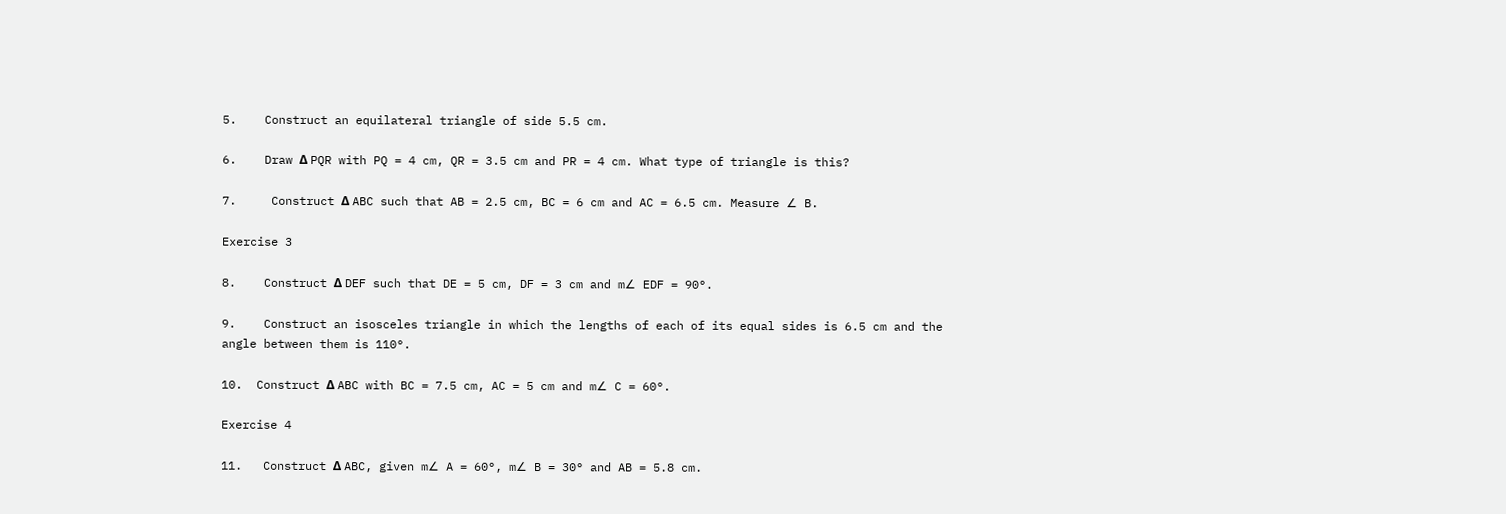5.    Construct an equilateral triangle of side 5.5 cm.

6.    Draw Δ PQR with PQ = 4 cm, QR = 3.5 cm and PR = 4 cm. What type of triangle is this?

7.     Construct Δ ABC such that AB = 2.5 cm, BC = 6 cm and AC = 6.5 cm. Measure ∠ B.

Exercise 3

8.    Construct Δ DEF such that DE = 5 cm, DF = 3 cm and m∠ EDF = 90°.

9.    Construct an isosceles triangle in which the lengths of each of its equal sides is 6.5 cm and the angle between them is 110°.

10.  Construct Δ ABC with BC = 7.5 cm, AC = 5 cm and m∠ C = 60°.

Exercise 4

11.   Construct Δ ABC, given m∠ A = 60°, m∠ B = 30° and AB = 5.8 cm.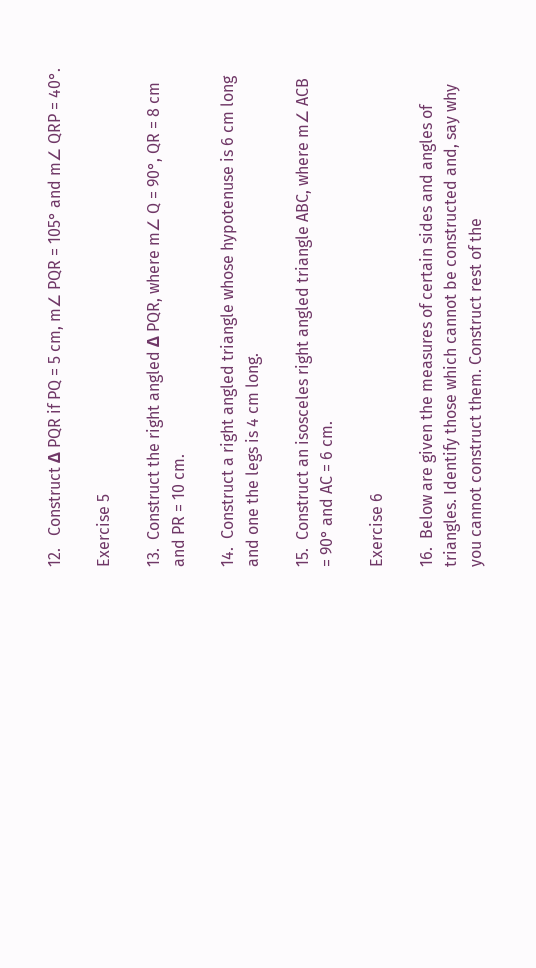12.   Construct Δ PQR if PQ = 5 cm, m∠ PQR = 105° and m∠ QRP = 40°.

Exercise 5

13.  Construct the right angled Δ PQR, where m∠ Q = 90°, QR = 8 cm and PR = 10 cm.

14.  Construct a right angled triangle whose hypotenuse is 6 cm long and one the legs is 4 cm long.

15.  Construct an isosceles right angled triangle ABC, where m∠ ACB = 90° and AC = 6 cm.

Exercise 6

16.  Below are given the measures of certain sides and angles of triangles. Identify those which cannot be constructed and, say why you cannot construct them. Construct rest of the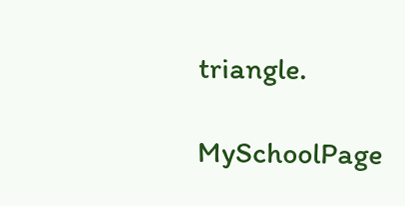triangle.

MySchoolPage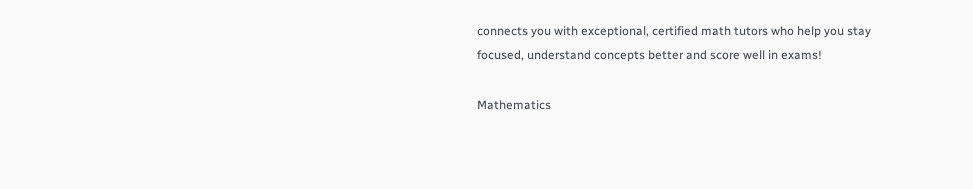connects you with exceptional, certified math tutors who help you stay focused, understand concepts better and score well in exams!

Mathematics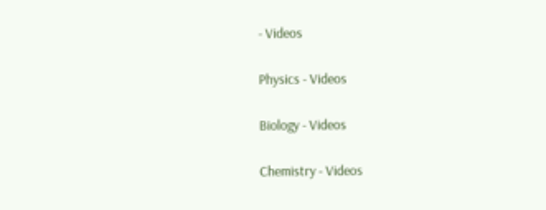- Videos

Physics - Videos

Biology - Videos

Chemistry - Videos